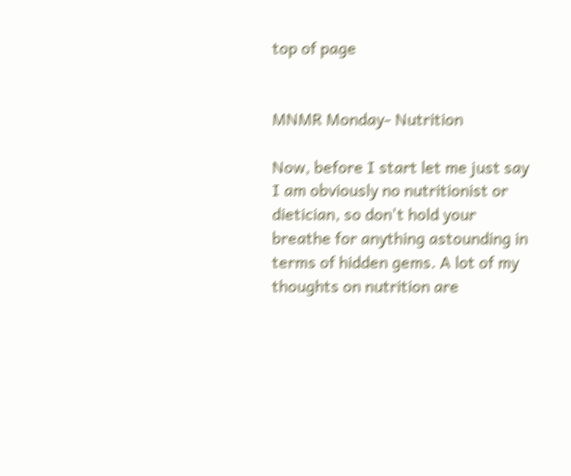top of page


MNMR Monday- Nutrition

Now, before I start let me just say I am obviously no nutritionist or dietician, so don't hold your breathe for anything astounding in terms of hidden gems. A lot of my thoughts on nutrition are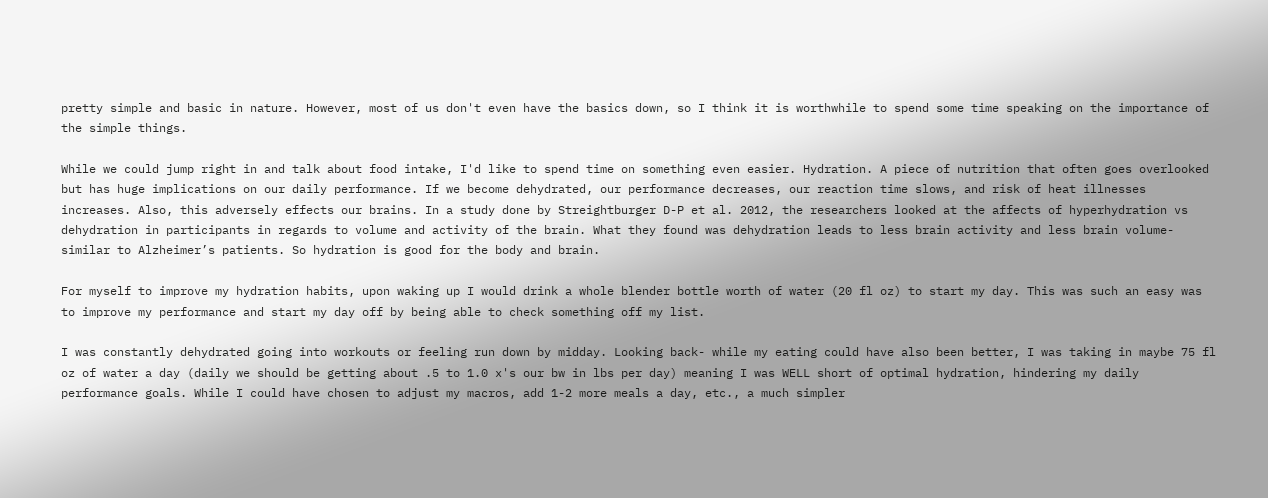pretty simple and basic in nature. However, most of us don't even have the basics down, so I think it is worthwhile to spend some time speaking on the importance of the simple things.

While we could jump right in and talk about food intake, I'd like to spend time on something even easier. Hydration. A piece of nutrition that often goes overlooked but has huge implications on our daily performance. If we become dehydrated, our performance decreases, our reaction time slows, and risk of heat illnesses increases. Also, this adversely effects our brains. In a study done by Streightburger D-P et al. 2012, the researchers looked at the affects of hyperhydration vs dehydration in participants in regards to volume and activity of the brain. What they found was dehydration leads to less brain activity and less brain volume- similar to Alzheimer’s patients. So hydration is good for the body and brain.

For myself to improve my hydration habits, upon waking up I would drink a whole blender bottle worth of water (20 fl oz) to start my day. This was such an easy was to improve my performance and start my day off by being able to check something off my list.

I was constantly dehydrated going into workouts or feeling run down by midday. Looking back- while my eating could have also been better, I was taking in maybe 75 fl oz of water a day (daily we should be getting about .5 to 1.0 x's our bw in lbs per day) meaning I was WELL short of optimal hydration, hindering my daily performance goals. While I could have chosen to adjust my macros, add 1-2 more meals a day, etc., a much simpler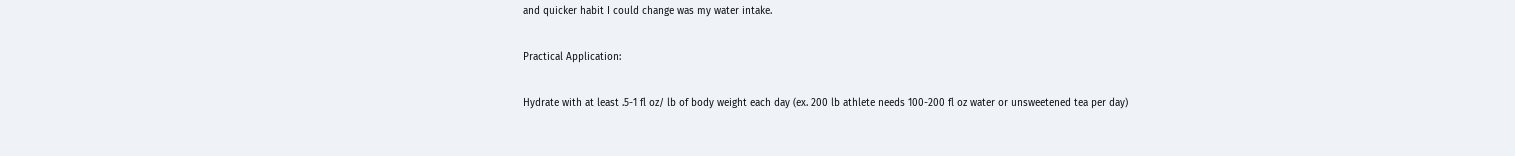and quicker habit I could change was my water intake.

Practical Application:

Hydrate with at least .5-1 fl oz/ lb of body weight each day (ex. 200 lb athlete needs 100-200 fl oz water or unsweetened tea per day)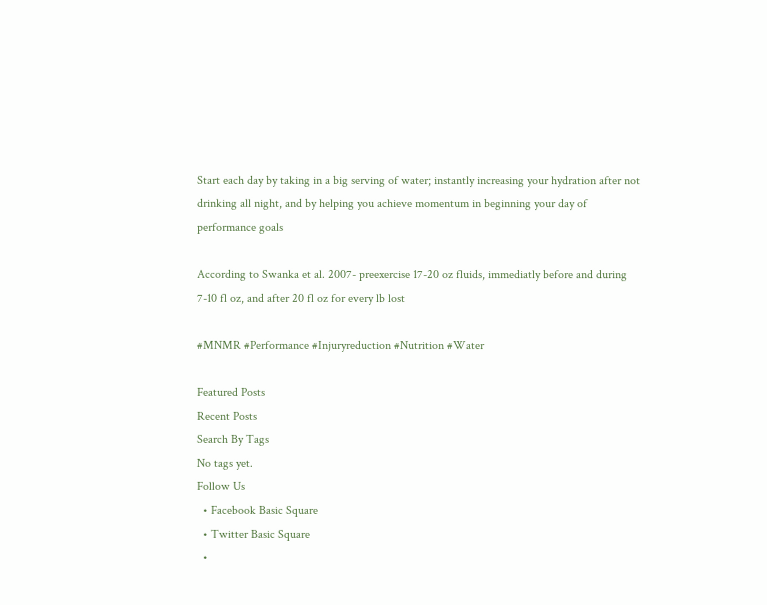Start each day by taking in a big serving of water; instantly increasing your hydration after not drinking all night, and by helping you achieve momentum in beginning your day of performance goals

According to Swanka et al. 2007- preexercise 17-20 oz fluids, immediatly before and during 7-10 fl oz, and after 20 fl oz for every lb lost

#MNMR #Performance #Injuryreduction #Nutrition #Water

Featured Posts
Recent Posts
Search By Tags
No tags yet.
Follow Us
  • Facebook Basic Square
  • Twitter Basic Square
  •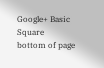Google+ Basic Square
bottom of page